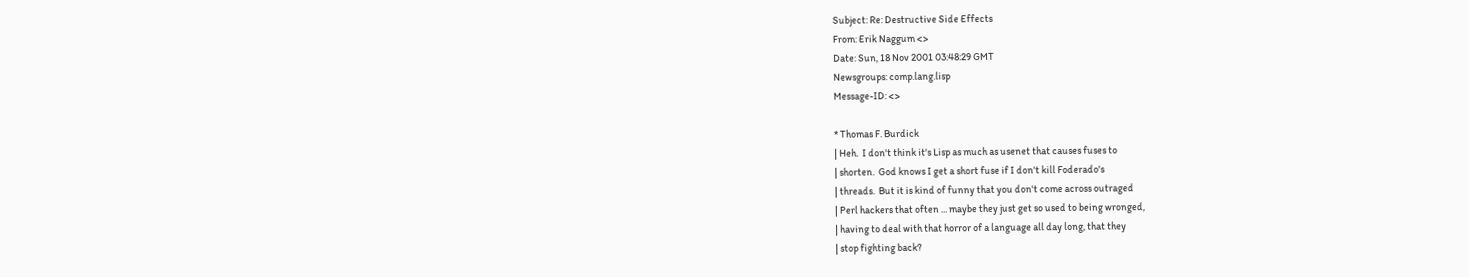Subject: Re: Destructive Side Effects
From: Erik Naggum <>
Date: Sun, 18 Nov 2001 03:48:29 GMT
Newsgroups: comp.lang.lisp
Message-ID: <>

* Thomas F. Burdick
| Heh.  I don't think it's Lisp as much as usenet that causes fuses to
| shorten.  God knows I get a short fuse if I don't kill Foderado's
| threads.  But it is kind of funny that you don't come across outraged
| Perl hackers that often ... maybe they just get so used to being wronged,
| having to deal with that horror of a language all day long, that they
| stop fighting back?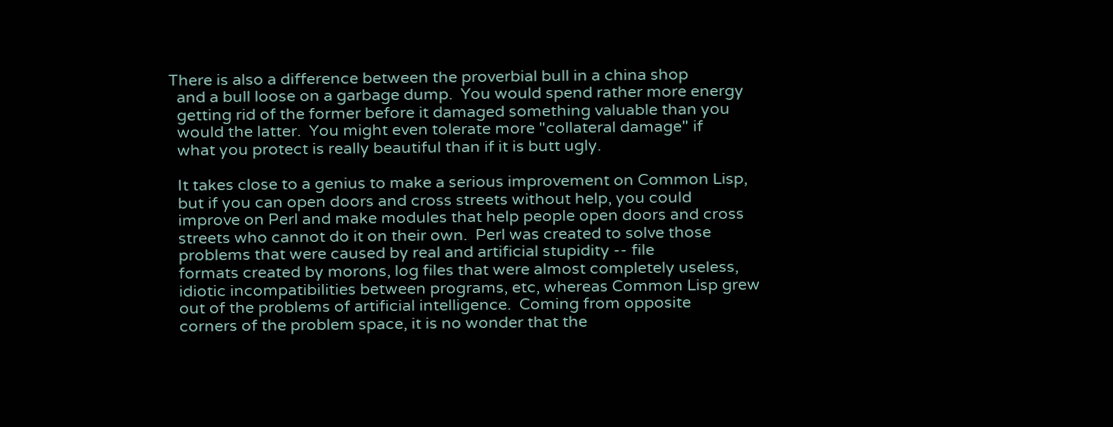There is also a difference between the proverbial bull in a china shop
  and a bull loose on a garbage dump.  You would spend rather more energy
  getting rid of the former before it damaged something valuable than you
  would the latter.  You might even tolerate more "collateral damage" if
  what you protect is really beautiful than if it is butt ugly.

  It takes close to a genius to make a serious improvement on Common Lisp,
  but if you can open doors and cross streets without help, you could
  improve on Perl and make modules that help people open doors and cross
  streets who cannot do it on their own.  Perl was created to solve those
  problems that were caused by real and artificial stupidity -- file
  formats created by morons, log files that were almost completely useless,
  idiotic incompatibilities between programs, etc, whereas Common Lisp grew
  out of the problems of artificial intelligence.  Coming from opposite
  corners of the problem space, it is no wonder that the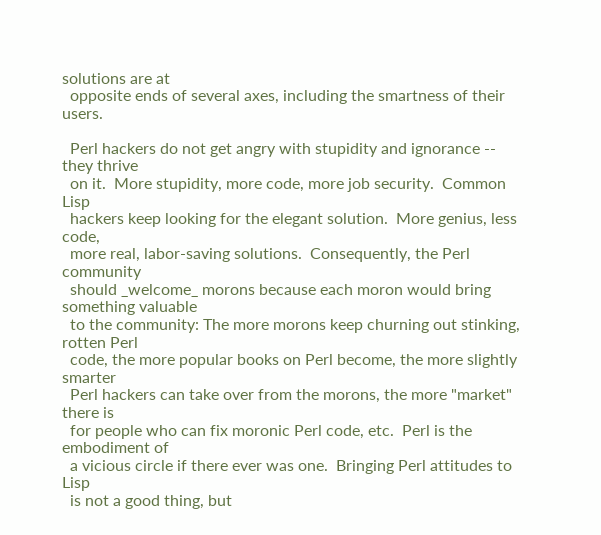solutions are at
  opposite ends of several axes, including the smartness of their users.

  Perl hackers do not get angry with stupidity and ignorance -- they thrive
  on it.  More stupidity, more code, more job security.  Common Lisp
  hackers keep looking for the elegant solution.  More genius, less code,
  more real, labor-saving solutions.  Consequently, the Perl community
  should _welcome_ morons because each moron would bring something valuable
  to the community: The more morons keep churning out stinking, rotten Perl
  code, the more popular books on Perl become, the more slightly smarter
  Perl hackers can take over from the morons, the more "market" there is
  for people who can fix moronic Perl code, etc.  Perl is the embodiment of
  a vicious circle if there ever was one.  Bringing Perl attitudes to Lisp
  is not a good thing, but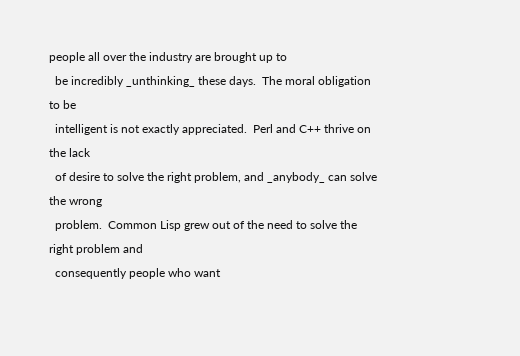people all over the industry are brought up to
  be incredibly _unthinking_ these days.  The moral obligation to be
  intelligent is not exactly appreciated.  Perl and C++ thrive on the lack
  of desire to solve the right problem, and _anybody_ can solve the wrong
  problem.  Common Lisp grew out of the need to solve the right problem and
  consequently people who want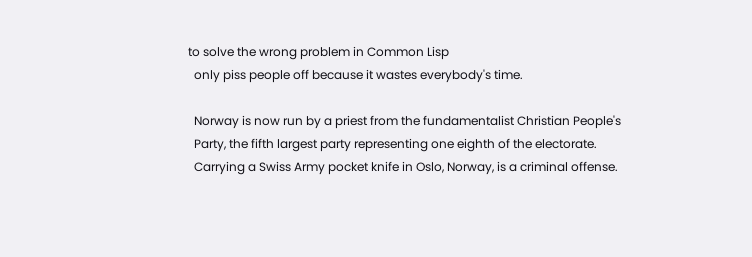to solve the wrong problem in Common Lisp
  only piss people off because it wastes everybody's time.

  Norway is now run by a priest from the fundamentalist Christian People's
  Party, the fifth largest party representing one eighth of the electorate.
  Carrying a Swiss Army pocket knife in Oslo, Norway, is a criminal offense.